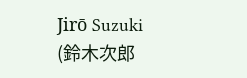Jirō Suzuki (鈴木次郎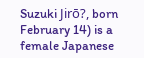Suzuki Jirō?, born February 14) is a female Japanese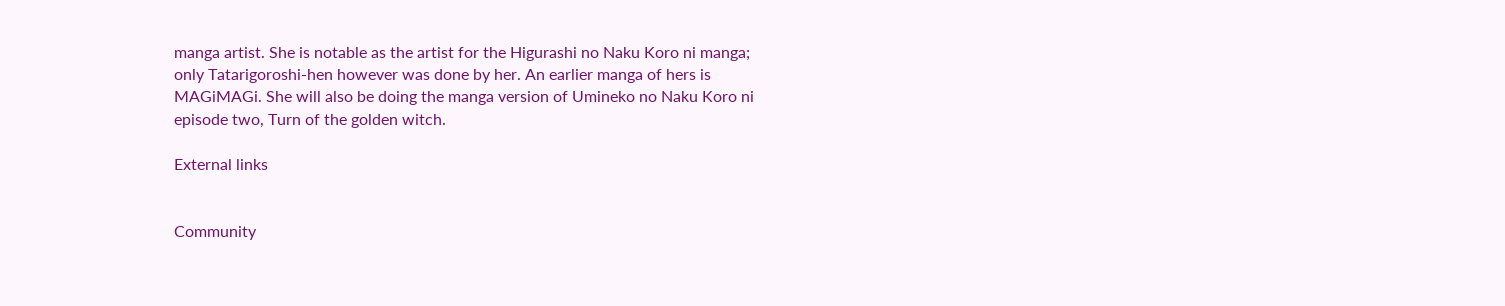manga artist. She is notable as the artist for the Higurashi no Naku Koro ni manga; only Tatarigoroshi-hen however was done by her. An earlier manga of hers is MAGiMAGi. She will also be doing the manga version of Umineko no Naku Koro ni episode two, Turn of the golden witch.

External links


Community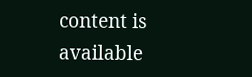content is available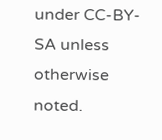under CC-BY-SA unless otherwise noted.